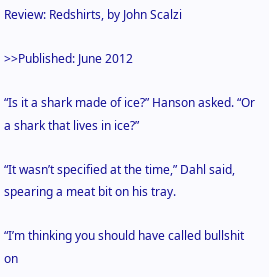Review: Redshirts, by John Scalzi

>>Published: June 2012

“Is it a shark made of ice?” Hanson asked. “Or a shark that lives in ice?”

“It wasn’t specified at the time,” Dahl said, spearing a meat bit on his tray.

“I’m thinking you should have called bullshit on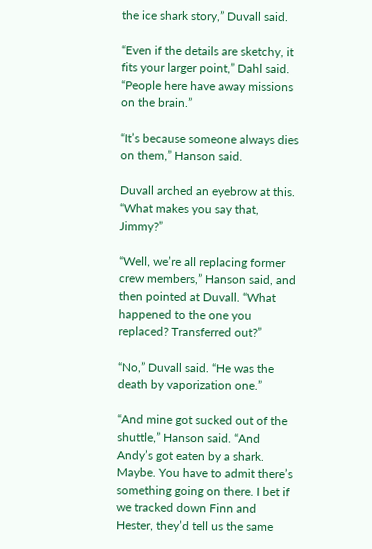the ice shark story,” Duvall said.

“Even if the details are sketchy, it fits your larger point,” Dahl said. “People here have away missions on the brain.”

“It’s because someone always dies on them,” Hanson said.

Duvall arched an eyebrow at this. “What makes you say that, Jimmy?”

“Well, we’re all replacing former crew members,” Hanson said, and then pointed at Duvall. “What happened to the one you replaced? Transferred out?”

“No,” Duvall said. “He was the death by vaporization one.”

“And mine got sucked out of the shuttle,” Hanson said. “And Andy’s got eaten by a shark. Maybe. You have to admit there’s something going on there. I bet if we tracked down Finn and Hester, they’d tell us the same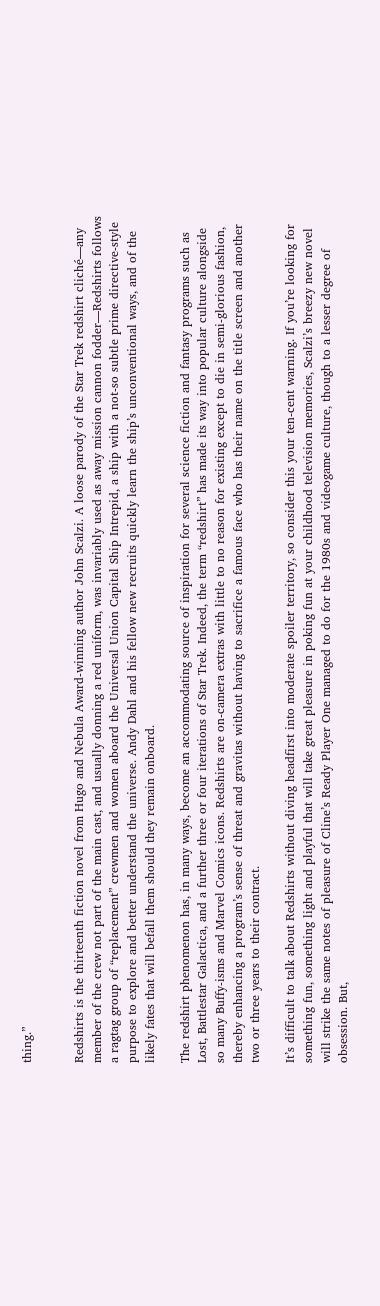thing.”


Redshirts is the thirteenth fiction novel from Hugo and Nebula Award-winning author John Scalzi. A loose parody of the Star Trek redshirt cliché—any member of the crew not part of the main cast, and usually donning a red uniform, was invariably used as away mission cannon fodder—Redshirts follows a ragtag group of “replacement” crewmen and women aboard the Universal Union Capital Ship Intrepid, a ship with a not-so subtle prime directive-style purpose to explore and better understand the universe. Andy Dahl and his fellow new recruits quickly learn the ship’s unconventional ways, and of the likely fates that will befall them should they remain onboard.

The redshirt phenomenon has, in many ways, become an accommodating source of inspiration for several science fiction and fantasy programs such as Lost, Battlestar Galactica, and a further three or four iterations of Star Trek. Indeed, the term “redshirt” has made its way into popular culture alongside so many Buffy-isms and Marvel Comics icons. Redshirts are on-camera extras with little to no reason for existing except to die in semi-glorious fashion, thereby enhancing a program’s sense of threat and gravitas without having to sacrifice a famous face who has their name on the title screen and another two or three years to their contract.

It’s difficult to talk about Redshirts without diving headfirst into moderate spoiler territory, so consider this your ten-cent warning. If you’re looking for something fun, something light and playful that will take great pleasure in poking fun at your childhood television memories, Scalzi’s breezy new novel will strike the same notes of pleasure of Cline’s Ready Player One managed to do for the 1980s and videogame culture, though to a lesser degree of obsession. But,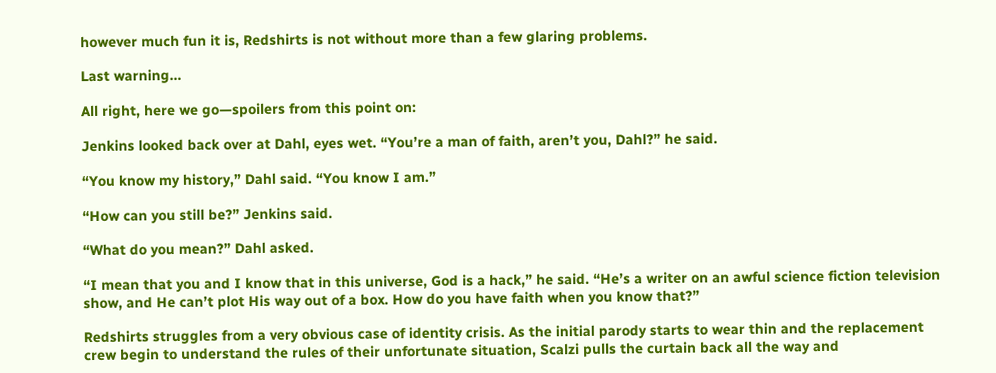however much fun it is, Redshirts is not without more than a few glaring problems.

Last warning…

All right, here we go—spoilers from this point on:

Jenkins looked back over at Dahl, eyes wet. “You’re a man of faith, aren’t you, Dahl?” he said.

“You know my history,” Dahl said. “You know I am.”

“How can you still be?” Jenkins said.

“What do you mean?” Dahl asked.

“I mean that you and I know that in this universe, God is a hack,” he said. “He’s a writer on an awful science fiction television show, and He can’t plot His way out of a box. How do you have faith when you know that?”

Redshirts struggles from a very obvious case of identity crisis. As the initial parody starts to wear thin and the replacement crew begin to understand the rules of their unfortunate situation, Scalzi pulls the curtain back all the way and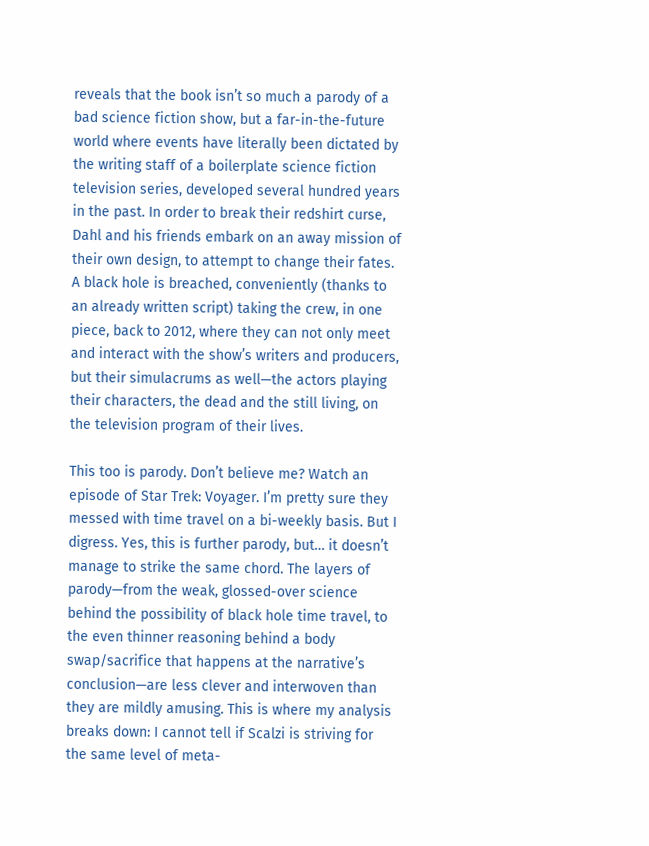reveals that the book isn’t so much a parody of a bad science fiction show, but a far-in-the-future world where events have literally been dictated by the writing staff of a boilerplate science fiction television series, developed several hundred years in the past. In order to break their redshirt curse, Dahl and his friends embark on an away mission of their own design, to attempt to change their fates. A black hole is breached, conveniently (thanks to an already written script) taking the crew, in one piece, back to 2012, where they can not only meet and interact with the show’s writers and producers, but their simulacrums as well—the actors playing their characters, the dead and the still living, on the television program of their lives.

This too is parody. Don’t believe me? Watch an episode of Star Trek: Voyager. I’m pretty sure they messed with time travel on a bi-weekly basis. But I digress. Yes, this is further parody, but… it doesn’t manage to strike the same chord. The layers of parody—from the weak, glossed-over science behind the possibility of black hole time travel, to the even thinner reasoning behind a body swap/sacrifice that happens at the narrative’s conclusion—are less clever and interwoven than they are mildly amusing. This is where my analysis breaks down: I cannot tell if Scalzi is striving for the same level of meta-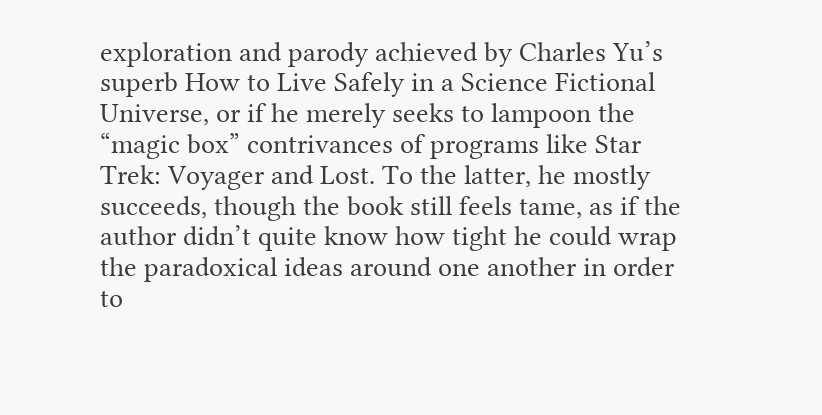exploration and parody achieved by Charles Yu’s superb How to Live Safely in a Science Fictional Universe, or if he merely seeks to lampoon the “magic box” contrivances of programs like Star Trek: Voyager and Lost. To the latter, he mostly succeeds, though the book still feels tame, as if the author didn’t quite know how tight he could wrap the paradoxical ideas around one another in order to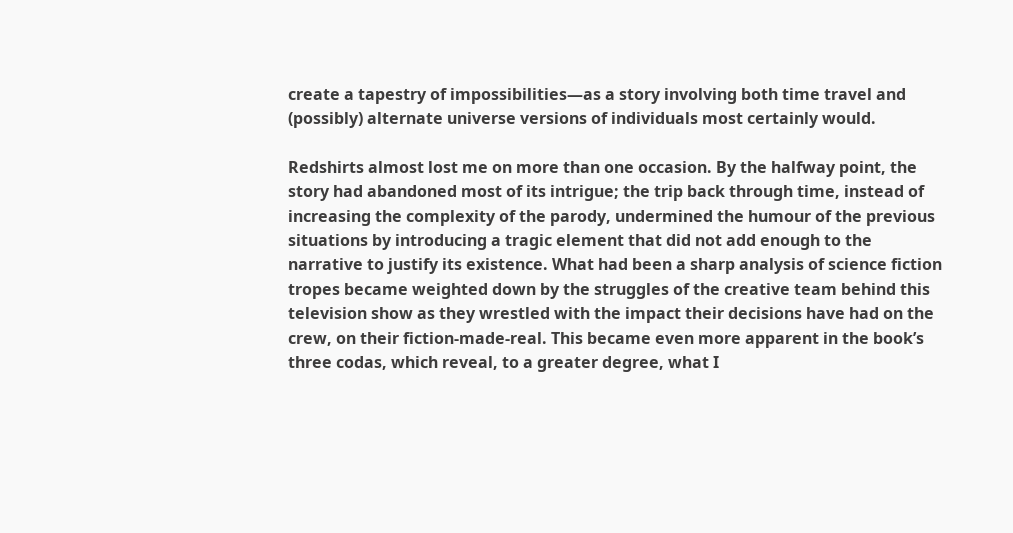create a tapestry of impossibilities—as a story involving both time travel and (possibly) alternate universe versions of individuals most certainly would.

Redshirts almost lost me on more than one occasion. By the halfway point, the story had abandoned most of its intrigue; the trip back through time, instead of increasing the complexity of the parody, undermined the humour of the previous situations by introducing a tragic element that did not add enough to the narrative to justify its existence. What had been a sharp analysis of science fiction tropes became weighted down by the struggles of the creative team behind this television show as they wrestled with the impact their decisions have had on the crew, on their fiction-made-real. This became even more apparent in the book’s three codas, which reveal, to a greater degree, what I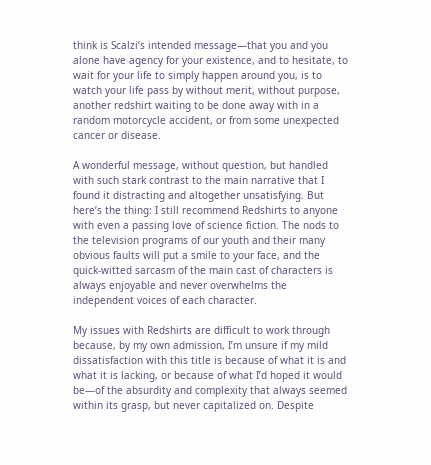think is Scalzi’s intended message—that you and you alone have agency for your existence, and to hesitate, to wait for your life to simply happen around you, is to watch your life pass by without merit, without purpose, another redshirt waiting to be done away with in a random motorcycle accident, or from some unexpected cancer or disease.

A wonderful message, without question, but handled with such stark contrast to the main narrative that I found it distracting and altogether unsatisfying. But here’s the thing: I still recommend Redshirts to anyone with even a passing love of science fiction. The nods to the television programs of our youth and their many obvious faults will put a smile to your face, and the quick-witted sarcasm of the main cast of characters is always enjoyable and never overwhelms the independent voices of each character.

My issues with Redshirts are difficult to work through because, by my own admission, I’m unsure if my mild dissatisfaction with this title is because of what it is and what it is lacking, or because of what I’d hoped it would be—of the absurdity and complexity that always seemed within its grasp, but never capitalized on. Despite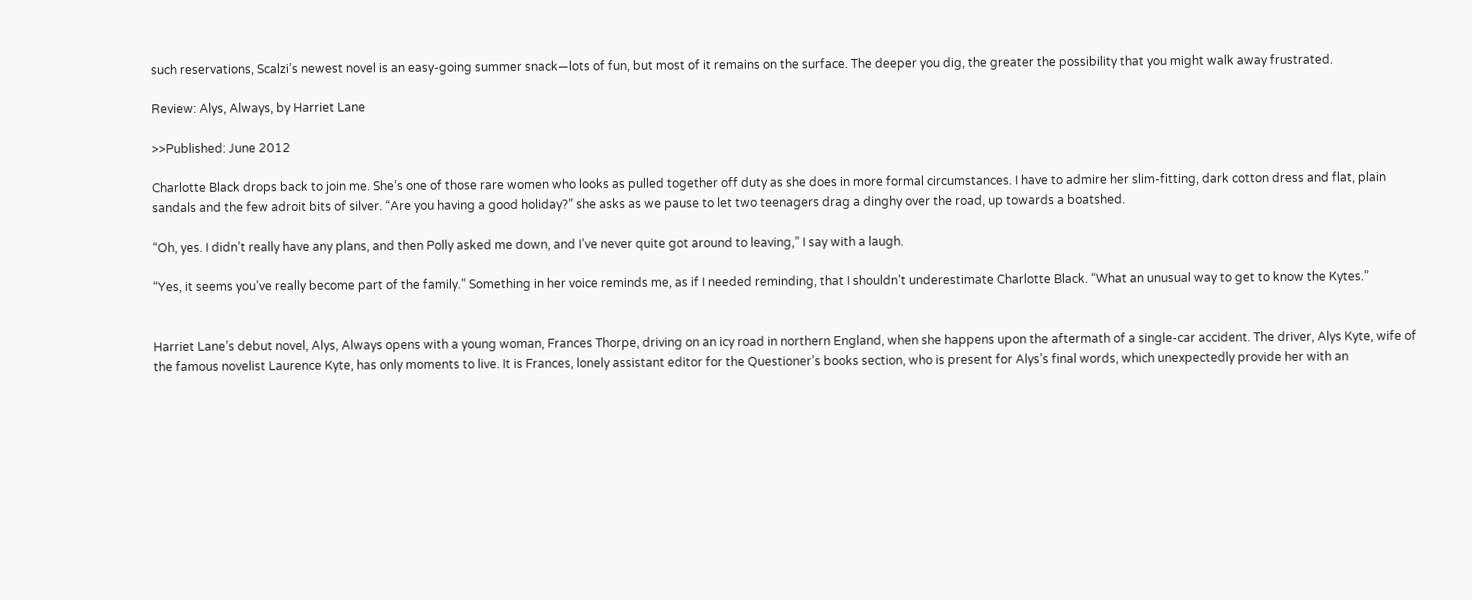such reservations, Scalzi’s newest novel is an easy-going summer snack—lots of fun, but most of it remains on the surface. The deeper you dig, the greater the possibility that you might walk away frustrated.

Review: Alys, Always, by Harriet Lane

>>Published: June 2012

Charlotte Black drops back to join me. She’s one of those rare women who looks as pulled together off duty as she does in more formal circumstances. I have to admire her slim-fitting, dark cotton dress and flat, plain sandals and the few adroit bits of silver. “Are you having a good holiday?” she asks as we pause to let two teenagers drag a dinghy over the road, up towards a boatshed.

“Oh, yes. I didn’t really have any plans, and then Polly asked me down, and I’ve never quite got around to leaving,” I say with a laugh.

“Yes, it seems you’ve really become part of the family.” Something in her voice reminds me, as if I needed reminding, that I shouldn’t underestimate Charlotte Black. “What an unusual way to get to know the Kytes.”


Harriet Lane’s debut novel, Alys, Always opens with a young woman, Frances Thorpe, driving on an icy road in northern England, when she happens upon the aftermath of a single-car accident. The driver, Alys Kyte, wife of the famous novelist Laurence Kyte, has only moments to live. It is Frances, lonely assistant editor for the Questioner’s books section, who is present for Alys’s final words, which unexpectedly provide her with an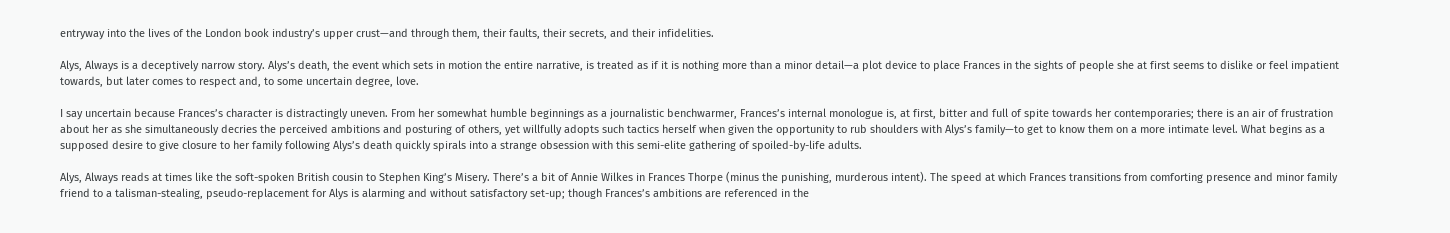entryway into the lives of the London book industry’s upper crust—and through them, their faults, their secrets, and their infidelities.

Alys, Always is a deceptively narrow story. Alys’s death, the event which sets in motion the entire narrative, is treated as if it is nothing more than a minor detail—a plot device to place Frances in the sights of people she at first seems to dislike or feel impatient towards, but later comes to respect and, to some uncertain degree, love.

I say uncertain because Frances’s character is distractingly uneven. From her somewhat humble beginnings as a journalistic benchwarmer, Frances’s internal monologue is, at first, bitter and full of spite towards her contemporaries; there is an air of frustration about her as she simultaneously decries the perceived ambitions and posturing of others, yet willfully adopts such tactics herself when given the opportunity to rub shoulders with Alys’s family—to get to know them on a more intimate level. What begins as a supposed desire to give closure to her family following Alys’s death quickly spirals into a strange obsession with this semi-elite gathering of spoiled-by-life adults.

Alys, Always reads at times like the soft-spoken British cousin to Stephen King’s Misery. There’s a bit of Annie Wilkes in Frances Thorpe (minus the punishing, murderous intent). The speed at which Frances transitions from comforting presence and minor family friend to a talisman-stealing, pseudo-replacement for Alys is alarming and without satisfactory set-up; though Frances’s ambitions are referenced in the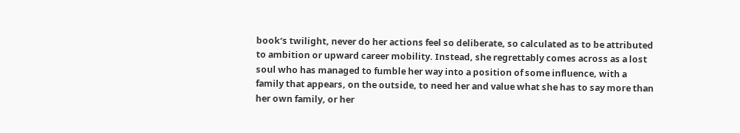book’s twilight, never do her actions feel so deliberate, so calculated as to be attributed to ambition or upward career mobility. Instead, she regrettably comes across as a lost soul who has managed to fumble her way into a position of some influence, with a family that appears, on the outside, to need her and value what she has to say more than her own family, or her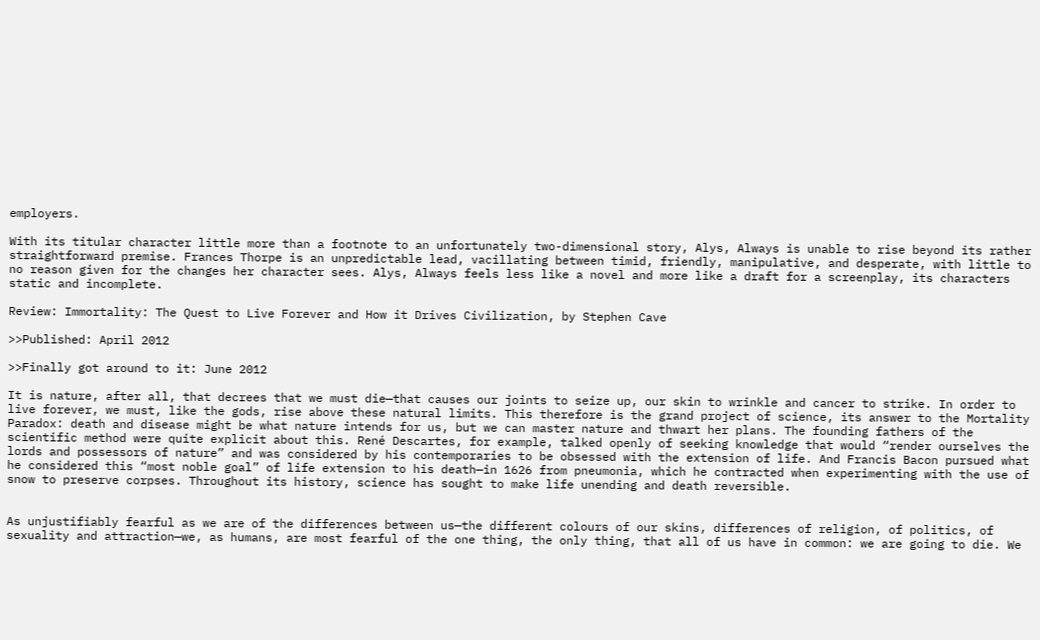employers.

With its titular character little more than a footnote to an unfortunately two-dimensional story, Alys, Always is unable to rise beyond its rather straightforward premise. Frances Thorpe is an unpredictable lead, vacillating between timid, friendly, manipulative, and desperate, with little to no reason given for the changes her character sees. Alys, Always feels less like a novel and more like a draft for a screenplay, its characters static and incomplete.

Review: Immortality: The Quest to Live Forever and How it Drives Civilization, by Stephen Cave

>>Published: April 2012

>>Finally got around to it: June 2012

It is nature, after all, that decrees that we must die—that causes our joints to seize up, our skin to wrinkle and cancer to strike. In order to live forever, we must, like the gods, rise above these natural limits. This therefore is the grand project of science, its answer to the Mortality Paradox: death and disease might be what nature intends for us, but we can master nature and thwart her plans. The founding fathers of the scientific method were quite explicit about this. René Descartes, for example, talked openly of seeking knowledge that would “render ourselves the lords and possessors of nature” and was considered by his contemporaries to be obsessed with the extension of life. And Francis Bacon pursued what he considered this “most noble goal” of life extension to his death—in 1626 from pneumonia, which he contracted when experimenting with the use of snow to preserve corpses. Throughout its history, science has sought to make life unending and death reversible.


As unjustifiably fearful as we are of the differences between us—the different colours of our skins, differences of religion, of politics, of sexuality and attraction—we, as humans, are most fearful of the one thing, the only thing, that all of us have in common: we are going to die. We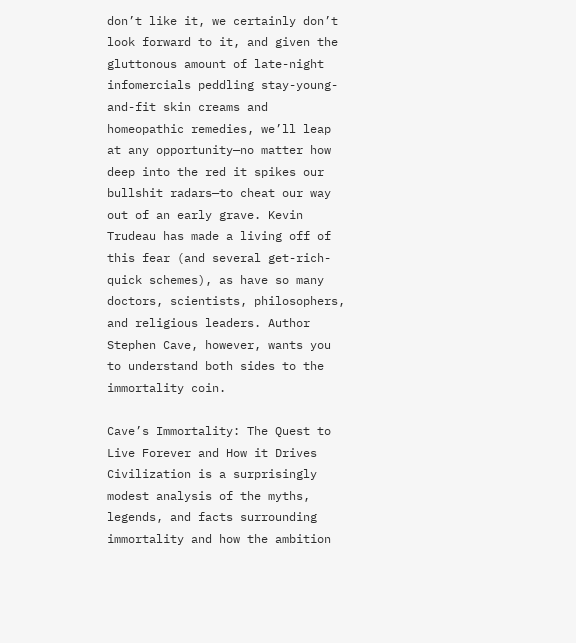don’t like it, we certainly don’t look forward to it, and given the gluttonous amount of late-night infomercials peddling stay-young-and-fit skin creams and homeopathic remedies, we’ll leap at any opportunity—no matter how deep into the red it spikes our bullshit radars—to cheat our way out of an early grave. Kevin Trudeau has made a living off of this fear (and several get-rich-quick schemes), as have so many doctors, scientists, philosophers, and religious leaders. Author Stephen Cave, however, wants you to understand both sides to the immortality coin.

Cave’s Immortality: The Quest to Live Forever and How it Drives Civilization is a surprisingly modest analysis of the myths, legends, and facts surrounding immortality and how the ambition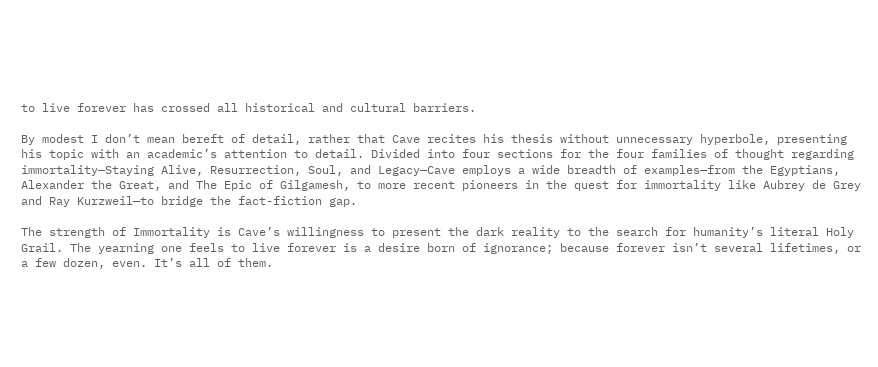to live forever has crossed all historical and cultural barriers.

By modest I don’t mean bereft of detail, rather that Cave recites his thesis without unnecessary hyperbole, presenting his topic with an academic’s attention to detail. Divided into four sections for the four families of thought regarding immortality—Staying Alive, Resurrection, Soul, and Legacy—Cave employs a wide breadth of examples—from the Egyptians, Alexander the Great, and The Epic of Gilgamesh, to more recent pioneers in the quest for immortality like Aubrey de Grey and Ray Kurzweil—to bridge the fact-fiction gap.

The strength of Immortality is Cave’s willingness to present the dark reality to the search for humanity’s literal Holy Grail. The yearning one feels to live forever is a desire born of ignorance; because forever isn’t several lifetimes, or a few dozen, even. It’s all of them.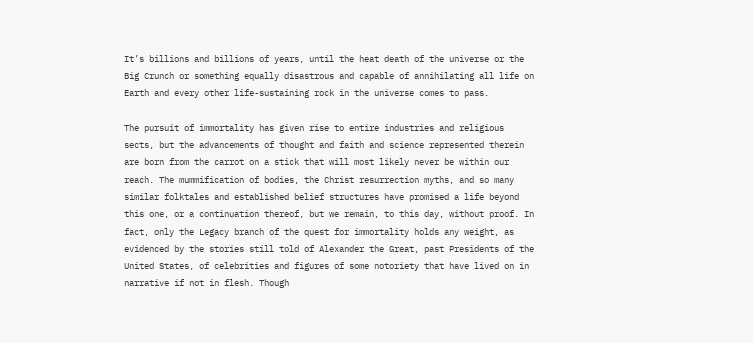It’s billions and billions of years, until the heat death of the universe or the Big Crunch or something equally disastrous and capable of annihilating all life on Earth and every other life-sustaining rock in the universe comes to pass.

The pursuit of immortality has given rise to entire industries and religious sects, but the advancements of thought and faith and science represented therein are born from the carrot on a stick that will most likely never be within our reach. The mummification of bodies, the Christ resurrection myths, and so many similar folktales and established belief structures have promised a life beyond this one, or a continuation thereof, but we remain, to this day, without proof. In fact, only the Legacy branch of the quest for immortality holds any weight, as evidenced by the stories still told of Alexander the Great, past Presidents of the United States, of celebrities and figures of some notoriety that have lived on in narrative if not in flesh. Though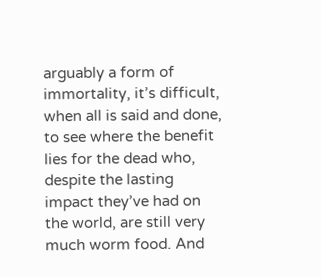arguably a form of immortality, it’s difficult, when all is said and done, to see where the benefit lies for the dead who, despite the lasting impact they’ve had on the world, are still very much worm food. And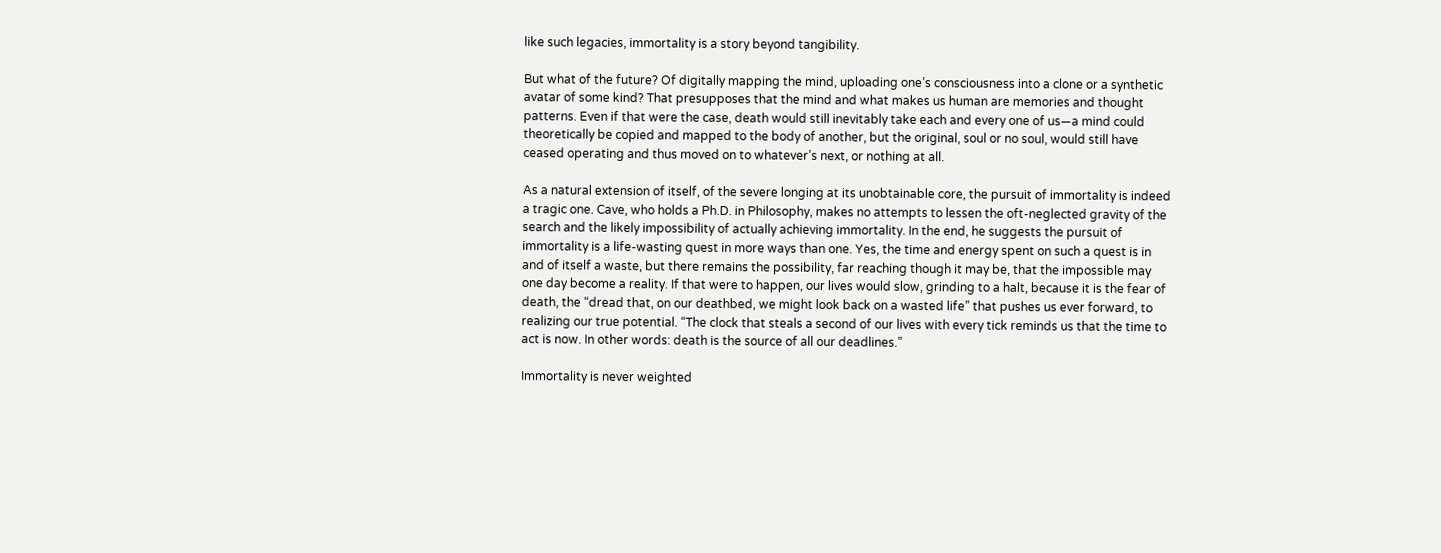like such legacies, immortality is a story beyond tangibility.

But what of the future? Of digitally mapping the mind, uploading one’s consciousness into a clone or a synthetic avatar of some kind? That presupposes that the mind and what makes us human are memories and thought patterns. Even if that were the case, death would still inevitably take each and every one of us—a mind could theoretically be copied and mapped to the body of another, but the original, soul or no soul, would still have ceased operating and thus moved on to whatever’s next, or nothing at all.

As a natural extension of itself, of the severe longing at its unobtainable core, the pursuit of immortality is indeed a tragic one. Cave, who holds a Ph.D. in Philosophy, makes no attempts to lessen the oft-neglected gravity of the search and the likely impossibility of actually achieving immortality. In the end, he suggests the pursuit of immortality is a life-wasting quest in more ways than one. Yes, the time and energy spent on such a quest is in and of itself a waste, but there remains the possibility, far reaching though it may be, that the impossible may one day become a reality. If that were to happen, our lives would slow, grinding to a halt, because it is the fear of death, the “dread that, on our deathbed, we might look back on a wasted life” that pushes us ever forward, to realizing our true potential. “The clock that steals a second of our lives with every tick reminds us that the time to act is now. In other words: death is the source of all our deadlines.”

Immortality is never weighted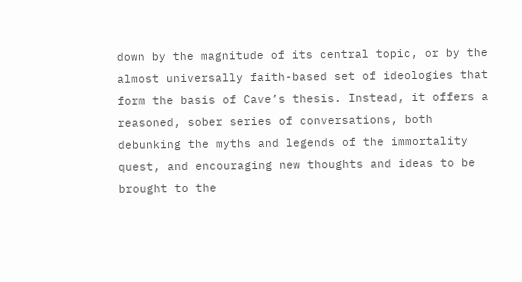down by the magnitude of its central topic, or by the almost universally faith-based set of ideologies that form the basis of Cave’s thesis. Instead, it offers a reasoned, sober series of conversations, both debunking the myths and legends of the immortality quest, and encouraging new thoughts and ideas to be brought to the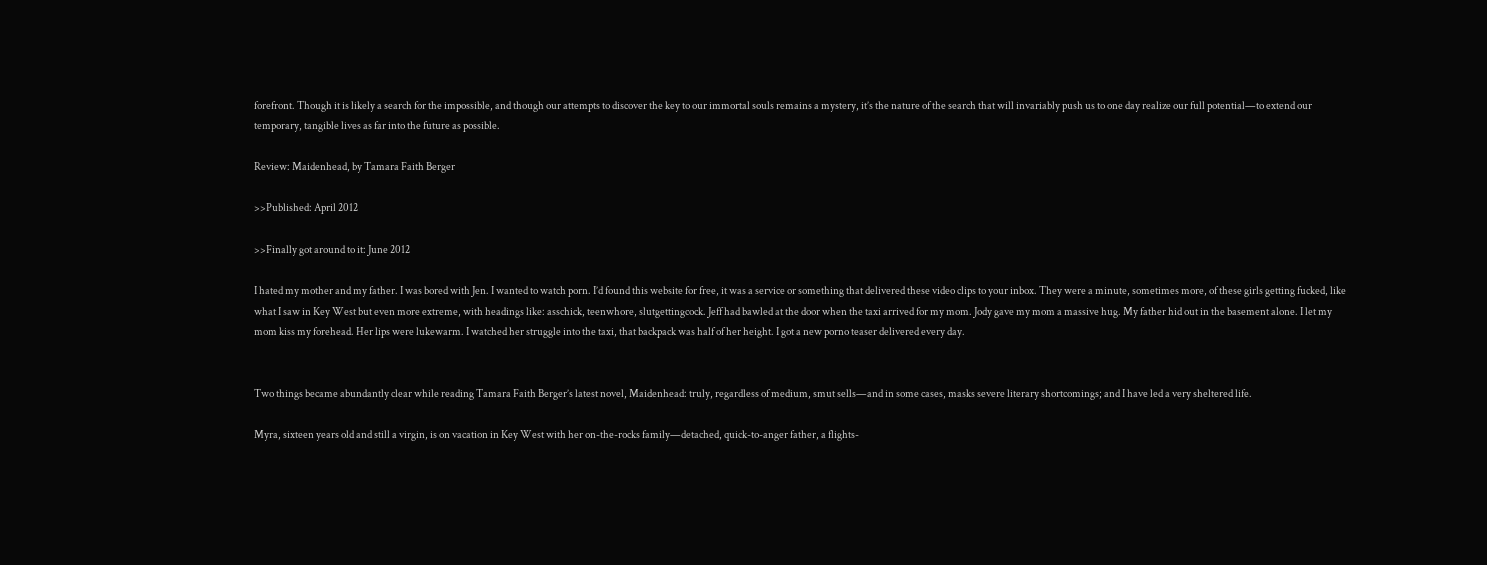forefront. Though it is likely a search for the impossible, and though our attempts to discover the key to our immortal souls remains a mystery, it’s the nature of the search that will invariably push us to one day realize our full potential—to extend our temporary, tangible lives as far into the future as possible.

Review: Maidenhead, by Tamara Faith Berger

>>Published: April 2012

>>Finally got around to it: June 2012

I hated my mother and my father. I was bored with Jen. I wanted to watch porn. I’d found this website for free, it was a service or something that delivered these video clips to your inbox. They were a minute, sometimes more, of these girls getting fucked, like what I saw in Key West but even more extreme, with headings like: asschick, teenwhore, slutgettingcock. Jeff had bawled at the door when the taxi arrived for my mom. Jody gave my mom a massive hug. My father hid out in the basement alone. I let my mom kiss my forehead. Her lips were lukewarm. I watched her struggle into the taxi, that backpack was half of her height. I got a new porno teaser delivered every day.


Two things became abundantly clear while reading Tamara Faith Berger’s latest novel, Maidenhead: truly, regardless of medium, smut sells—and in some cases, masks severe literary shortcomings; and I have led a very sheltered life.

Myra, sixteen years old and still a virgin, is on vacation in Key West with her on-the-rocks family—detached, quick-to-anger father, a flights-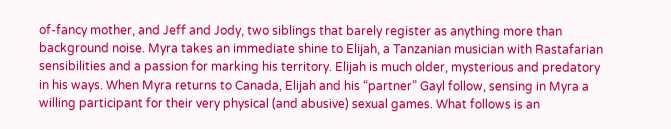of-fancy mother, and Jeff and Jody, two siblings that barely register as anything more than background noise. Myra takes an immediate shine to Elijah, a Tanzanian musician with Rastafarian sensibilities and a passion for marking his territory. Elijah is much older, mysterious and predatory in his ways. When Myra returns to Canada, Elijah and his “partner” Gayl follow, sensing in Myra a willing participant for their very physical (and abusive) sexual games. What follows is an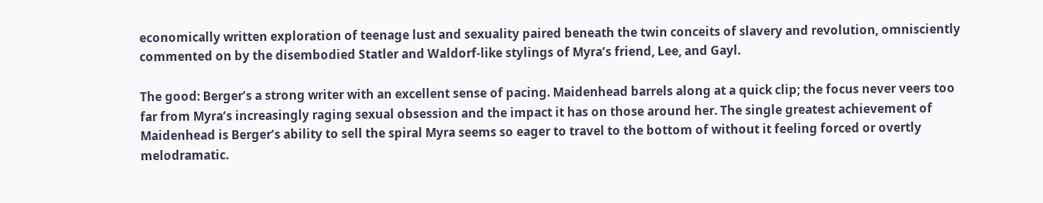economically written exploration of teenage lust and sexuality paired beneath the twin conceits of slavery and revolution, omnisciently commented on by the disembodied Statler and Waldorf-like stylings of Myra’s friend, Lee, and Gayl.

The good: Berger’s a strong writer with an excellent sense of pacing. Maidenhead barrels along at a quick clip; the focus never veers too far from Myra’s increasingly raging sexual obsession and the impact it has on those around her. The single greatest achievement of Maidenhead is Berger’s ability to sell the spiral Myra seems so eager to travel to the bottom of without it feeling forced or overtly melodramatic.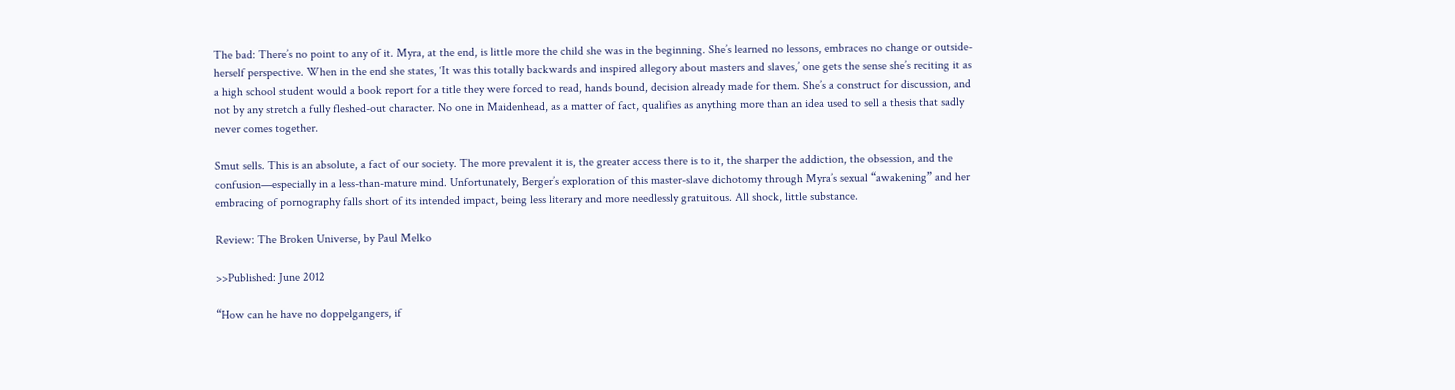The bad: There’s no point to any of it. Myra, at the end, is little more the child she was in the beginning. She’s learned no lessons, embraces no change or outside-herself perspective. When in the end she states, ‘It was this totally backwards and inspired allegory about masters and slaves,’ one gets the sense she’s reciting it as a high school student would a book report for a title they were forced to read, hands bound, decision already made for them. She’s a construct for discussion, and not by any stretch a fully fleshed-out character. No one in Maidenhead, as a matter of fact, qualifies as anything more than an idea used to sell a thesis that sadly never comes together.

Smut sells. This is an absolute, a fact of our society. The more prevalent it is, the greater access there is to it, the sharper the addiction, the obsession, and the confusion—especially in a less-than-mature mind. Unfortunately, Berger’s exploration of this master-slave dichotomy through Myra’s sexual “awakening” and her embracing of pornography falls short of its intended impact, being less literary and more needlessly gratuitous. All shock, little substance.

Review: The Broken Universe, by Paul Melko

>>Published: June 2012

“How can he have no doppelgangers, if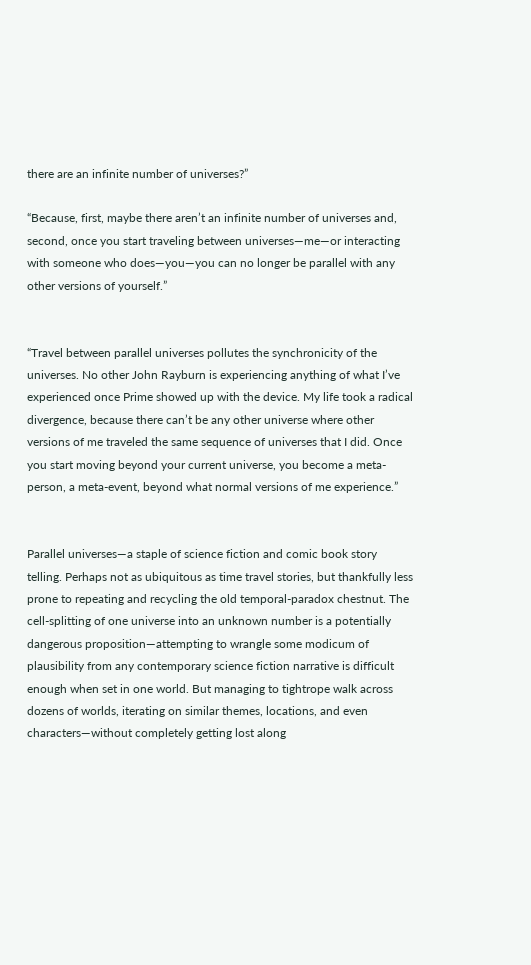there are an infinite number of universes?”

“Because, first, maybe there aren’t an infinite number of universes and, second, once you start traveling between universes—me—or interacting with someone who does—you—you can no longer be parallel with any other versions of yourself.”


“Travel between parallel universes pollutes the synchronicity of the universes. No other John Rayburn is experiencing anything of what I’ve experienced once Prime showed up with the device. My life took a radical divergence, because there can’t be any other universe where other versions of me traveled the same sequence of universes that I did. Once you start moving beyond your current universe, you become a meta-person, a meta-event, beyond what normal versions of me experience.”


Parallel universes—a staple of science fiction and comic book story telling. Perhaps not as ubiquitous as time travel stories, but thankfully less prone to repeating and recycling the old temporal-paradox chestnut. The cell-splitting of one universe into an unknown number is a potentially dangerous proposition—attempting to wrangle some modicum of plausibility from any contemporary science fiction narrative is difficult enough when set in one world. But managing to tightrope walk across dozens of worlds, iterating on similar themes, locations, and even characters—without completely getting lost along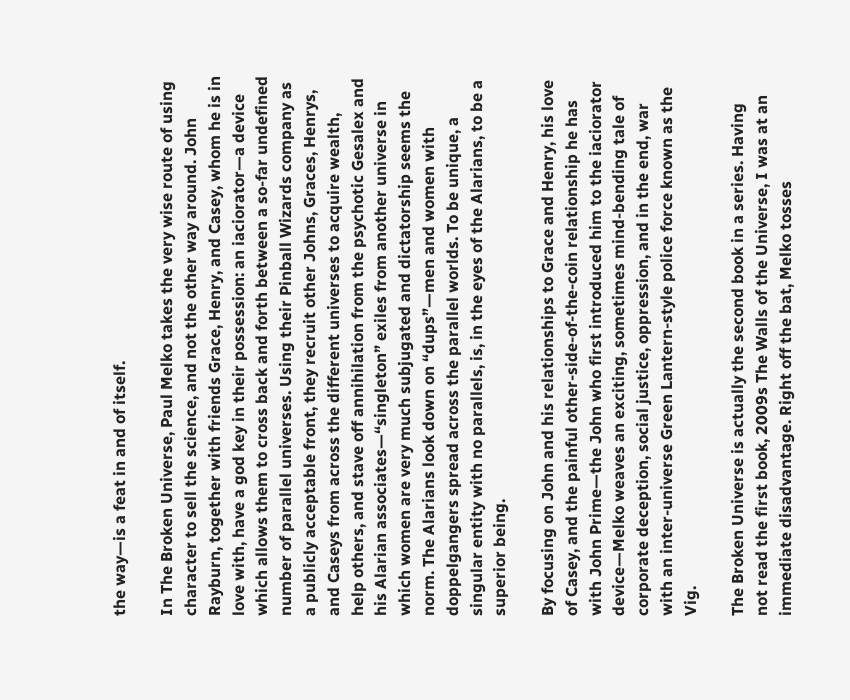the way—is a feat in and of itself.

In The Broken Universe, Paul Melko takes the very wise route of using character to sell the science, and not the other way around. John Rayburn, together with friends Grace, Henry, and Casey, whom he is in love with, have a god key in their possession: an iaciorator—a device which allows them to cross back and forth between a so-far undefined number of parallel universes. Using their Pinball Wizards company as a publicly acceptable front, they recruit other Johns, Graces, Henrys, and Caseys from across the different universes to acquire wealth, help others, and stave off annihilation from the psychotic Gesalex and his Alarian associates—“singleton” exiles from another universe in which women are very much subjugated and dictatorship seems the norm. The Alarians look down on “dups”—men and women with doppelgangers spread across the parallel worlds. To be unique, a singular entity with no parallels, is, in the eyes of the Alarians, to be a superior being.

By focusing on John and his relationships to Grace and Henry, his love of Casey, and the painful other-side-of-the-coin relationship he has with John Prime—the John who first introduced him to the iaciorator device—Melko weaves an exciting, sometimes mind-bending tale of corporate deception, social justice, oppression, and in the end, war with an inter-universe Green Lantern-style police force known as the Vig.

The Broken Universe is actually the second book in a series. Having not read the first book, 2009s The Walls of the Universe, I was at an immediate disadvantage. Right off the bat, Melko tosses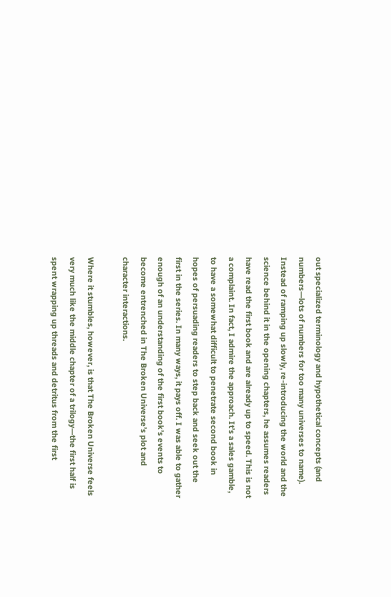out specialized terminology and hypothetical concepts (and numbers—lots of numbers for too many universes to name). Instead of ramping up slowly, re-introducing the world and the science behind it in the opening chapters, he assumes readers have read the first book and are already up to speed. This is not a complaint. In fact, I admire the approach. It’s a sales gamble, to have a somewhat difficult to penetrate second book in hopes of persuading readers to step back and seek out the first in the series. In many ways, it pays off. I was able to gather enough of an understanding of the first book’s events to become entrenched in The Broken Universe’s plot and character interactions.

Where it stumbles, however, is that The Broken Universe feels very much like the middle chapter of a trilogy—the first half is spent wrapping up threads and detritus from the first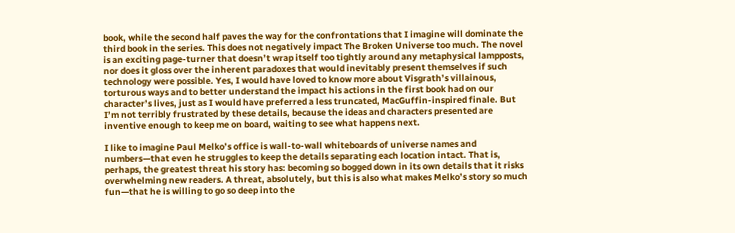book, while the second half paves the way for the confrontations that I imagine will dominate the third book in the series. This does not negatively impact The Broken Universe too much. The novel is an exciting page-turner that doesn’t wrap itself too tightly around any metaphysical lampposts, nor does it gloss over the inherent paradoxes that would inevitably present themselves if such technology were possible. Yes, I would have loved to know more about Visgrath’s villainous, torturous ways and to better understand the impact his actions in the first book had on our character’s lives, just as I would have preferred a less truncated, MacGuffin-inspired finale. But I’m not terribly frustrated by these details, because the ideas and characters presented are inventive enough to keep me on board, waiting to see what happens next.

I like to imagine Paul Melko’s office is wall-to-wall whiteboards of universe names and numbers—that even he struggles to keep the details separating each location intact. That is, perhaps, the greatest threat his story has: becoming so bogged down in its own details that it risks overwhelming new readers. A threat, absolutely, but this is also what makes Melko’s story so much fun—that he is willing to go so deep into the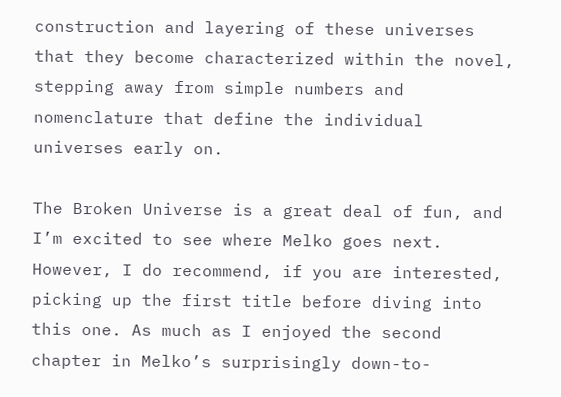construction and layering of these universes that they become characterized within the novel, stepping away from simple numbers and nomenclature that define the individual universes early on.

The Broken Universe is a great deal of fun, and I’m excited to see where Melko goes next. However, I do recommend, if you are interested, picking up the first title before diving into this one. As much as I enjoyed the second chapter in Melko’s surprisingly down-to-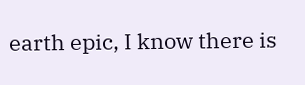earth epic, I know there is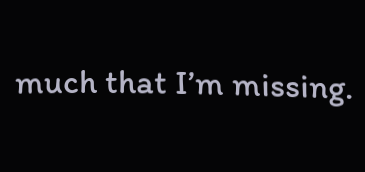much that I’m missing.